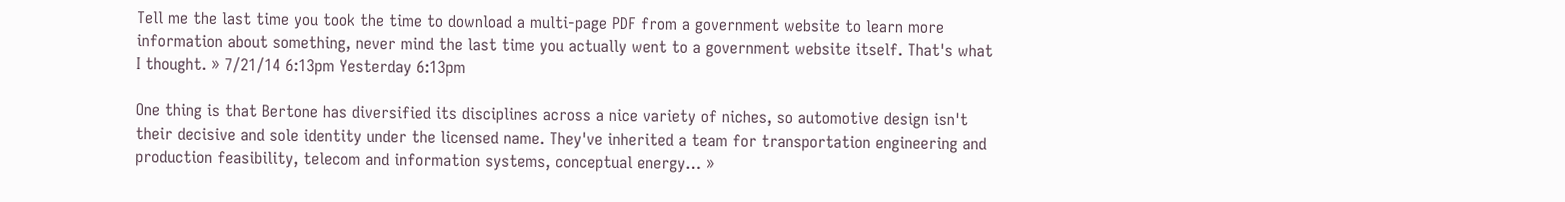Tell me the last time you took the time to download a multi-page PDF from a government website to learn more information about something, never mind the last time you actually went to a government website itself. That's what I thought. » 7/21/14 6:13pm Yesterday 6:13pm

One thing is that Bertone has diversified its disciplines across a nice variety of niches, so automotive design isn't their decisive and sole identity under the licensed name. They've inherited a team for transportation engineering and production feasibility, telecom and information systems, conceptual energy… »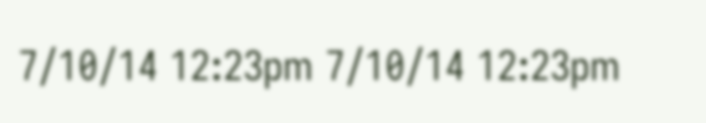7/10/14 12:23pm 7/10/14 12:23pm